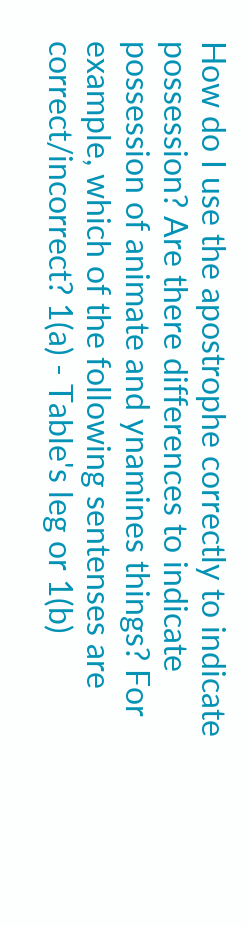How do I use the apostrophe correctly to indicate possession? Are there differences to indicate possession of animate and ynamines things? For example, which of the following sentenses are correct/incorrect? 1(a) - Table's leg or 1(b)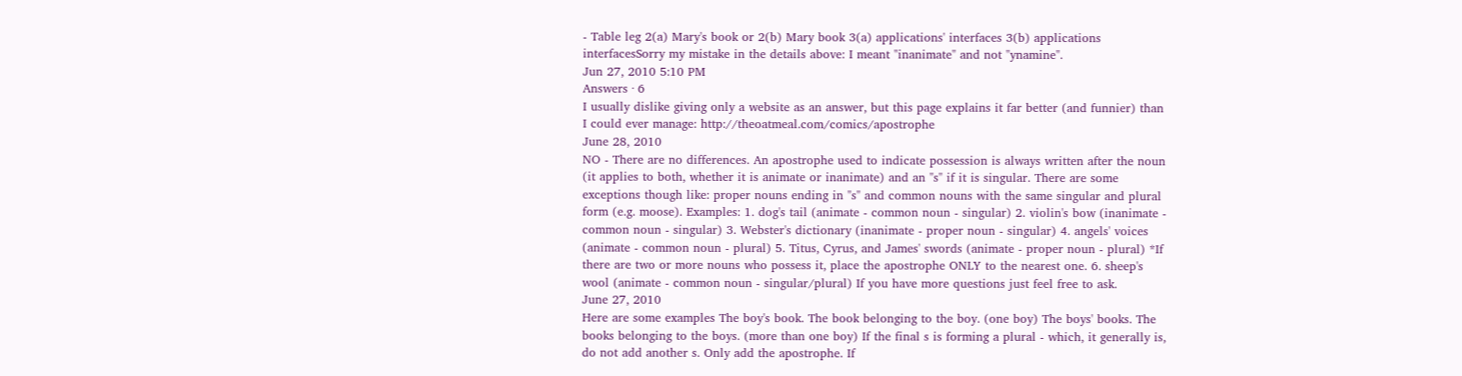- Table leg 2(a) Mary's book or 2(b) Mary book 3(a) applications' interfaces 3(b) applications interfacesSorry my mistake in the details above: I meant "inanimate" and not "ynamine".
Jun 27, 2010 5:10 PM
Answers · 6
I usually dislike giving only a website as an answer, but this page explains it far better (and funnier) than I could ever manage: http://theoatmeal.com/comics/apostrophe
June 28, 2010
NO - There are no differences. An apostrophe used to indicate possession is always written after the noun (it applies to both, whether it is animate or inanimate) and an "s" if it is singular. There are some exceptions though like: proper nouns ending in "s" and common nouns with the same singular and plural form (e.g. moose). Examples: 1. dog's tail (animate - common noun - singular) 2. violin's bow (inanimate - common noun - singular) 3. Webster's dictionary (inanimate - proper noun - singular) 4. angels' voices (animate - common noun - plural) 5. Titus, Cyrus, and James' swords (animate - proper noun - plural) *If there are two or more nouns who possess it, place the apostrophe ONLY to the nearest one. 6. sheep's wool (animate - common noun - singular/plural) If you have more questions just feel free to ask.
June 27, 2010
Here are some examples The boy's book. The book belonging to the boy. (one boy) The boys' books. The books belonging to the boys. (more than one boy) If the final s is forming a plural - which, it generally is, do not add another s. Only add the apostrophe. If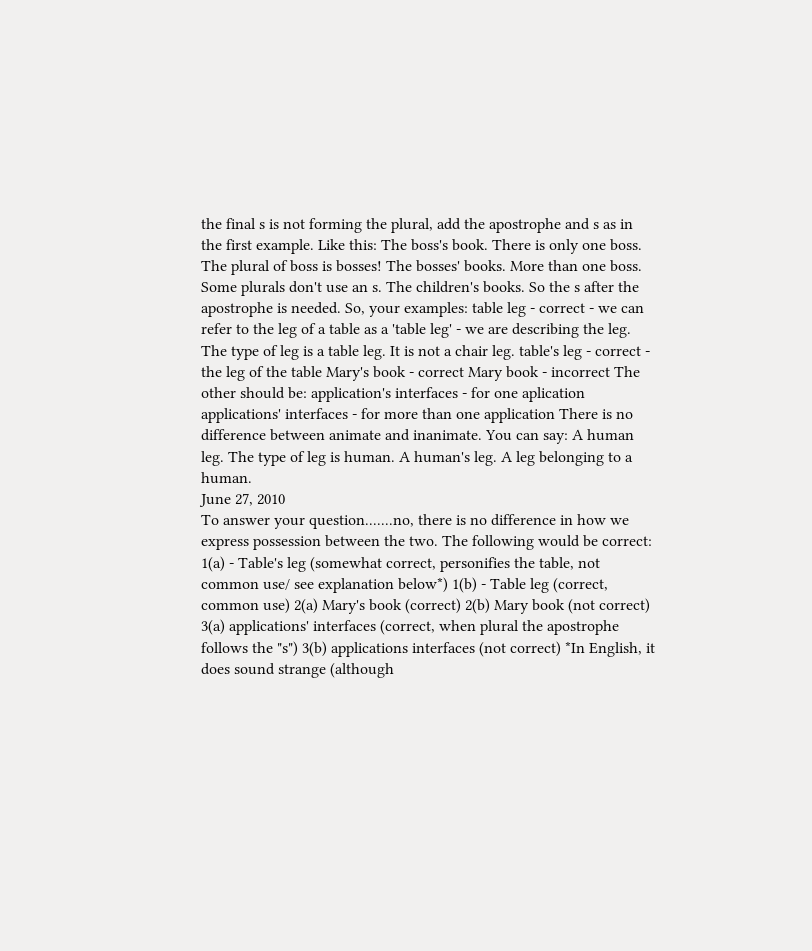the final s is not forming the plural, add the apostrophe and s as in the first example. Like this: The boss's book. There is only one boss. The plural of boss is bosses! The bosses' books. More than one boss. Some plurals don't use an s. The children's books. So the s after the apostrophe is needed. So, your examples: table leg - correct - we can refer to the leg of a table as a 'table leg' - we are describing the leg. The type of leg is a table leg. It is not a chair leg. table's leg - correct - the leg of the table Mary's book - correct Mary book - incorrect The other should be: application's interfaces - for one aplication applications' interfaces - for more than one application There is no difference between animate and inanimate. You can say: A human leg. The type of leg is human. A human's leg. A leg belonging to a human.
June 27, 2010
To answer your question.......no, there is no difference in how we express possession between the two. The following would be correct: 1(a) - Table's leg (somewhat correct, personifies the table, not common use/ see explanation below*) 1(b) - Table leg (correct, common use) 2(a) Mary's book (correct) 2(b) Mary book (not correct) 3(a) applications' interfaces (correct, when plural the apostrophe follows the "s") 3(b) applications interfaces (not correct) *In English, it does sound strange (although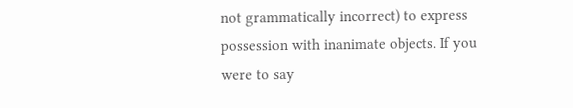not grammatically incorrect) to express possession with inanimate objects. If you were to say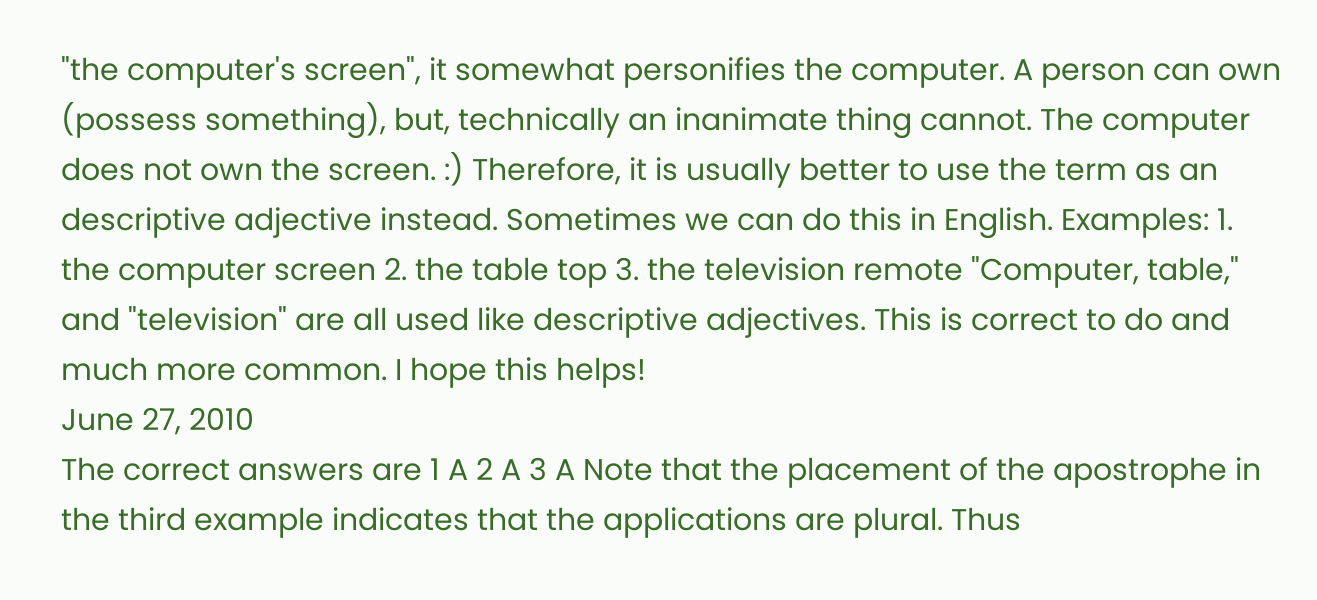"the computer's screen", it somewhat personifies the computer. A person can own (possess something), but, technically an inanimate thing cannot. The computer does not own the screen. :) Therefore, it is usually better to use the term as an descriptive adjective instead. Sometimes we can do this in English. Examples: 1. the computer screen 2. the table top 3. the television remote "Computer, table," and "television" are all used like descriptive adjectives. This is correct to do and much more common. I hope this helps!
June 27, 2010
The correct answers are 1 A 2 A 3 A Note that the placement of the apostrophe in the third example indicates that the applications are plural. Thus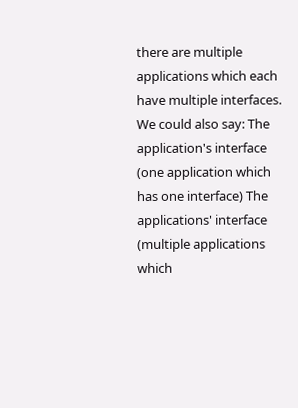there are multiple applications which each have multiple interfaces. We could also say: The application's interface (one application which has one interface) The applications' interface (multiple applications which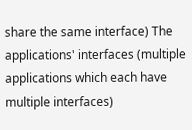share the same interface) The applications' interfaces (multiple applications which each have multiple interfaces)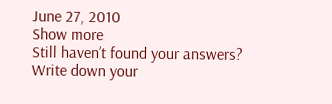June 27, 2010
Show more
Still haven’t found your answers?
Write down your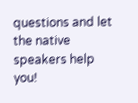questions and let the native speakers help you!